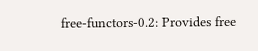free-functors-0.2: Provides free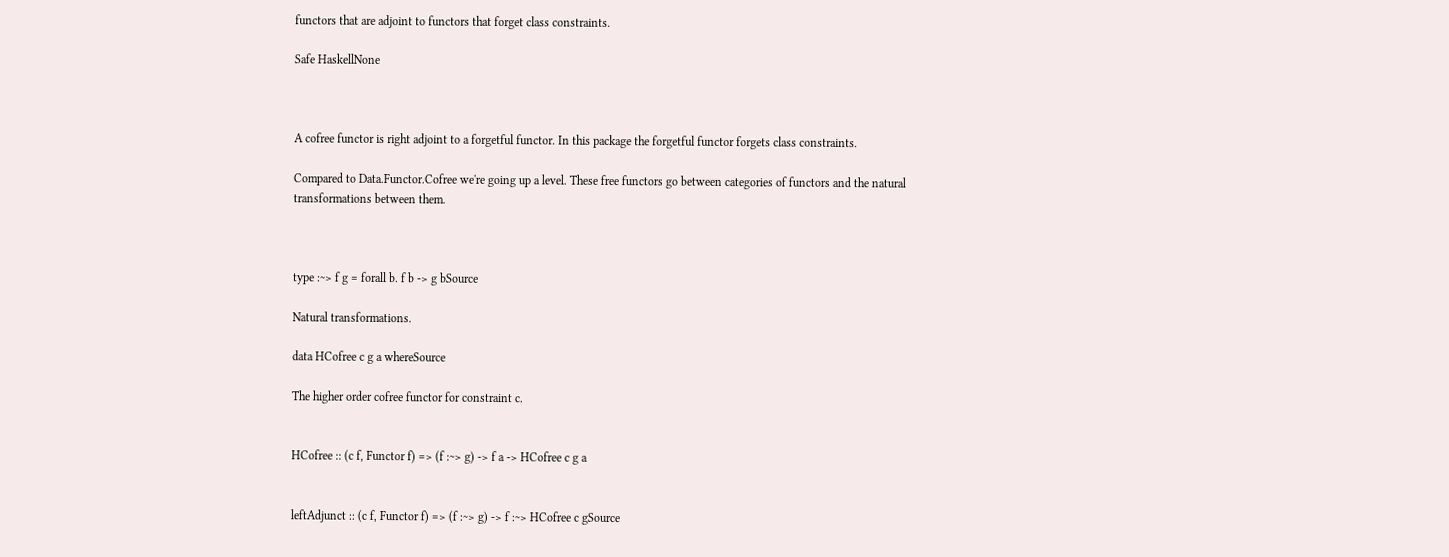functors that are adjoint to functors that forget class constraints.

Safe HaskellNone



A cofree functor is right adjoint to a forgetful functor. In this package the forgetful functor forgets class constraints.

Compared to Data.Functor.Cofree we're going up a level. These free functors go between categories of functors and the natural transformations between them.



type :~> f g = forall b. f b -> g bSource

Natural transformations.

data HCofree c g a whereSource

The higher order cofree functor for constraint c.


HCofree :: (c f, Functor f) => (f :~> g) -> f a -> HCofree c g a


leftAdjunct :: (c f, Functor f) => (f :~> g) -> f :~> HCofree c gSource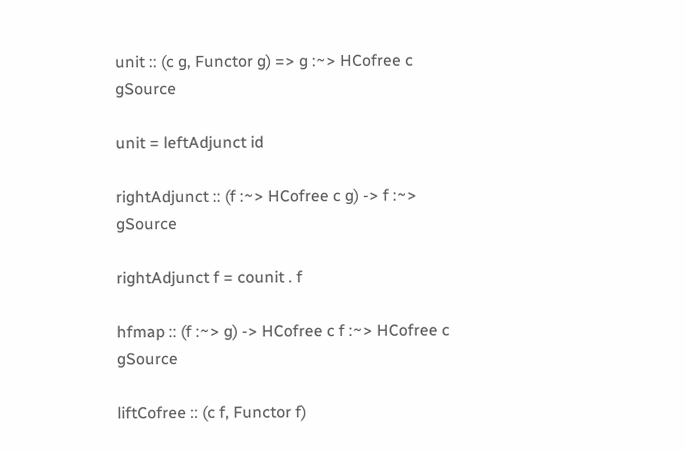unit :: (c g, Functor g) => g :~> HCofree c gSource

unit = leftAdjunct id

rightAdjunct :: (f :~> HCofree c g) -> f :~> gSource

rightAdjunct f = counit . f

hfmap :: (f :~> g) -> HCofree c f :~> HCofree c gSource

liftCofree :: (c f, Functor f)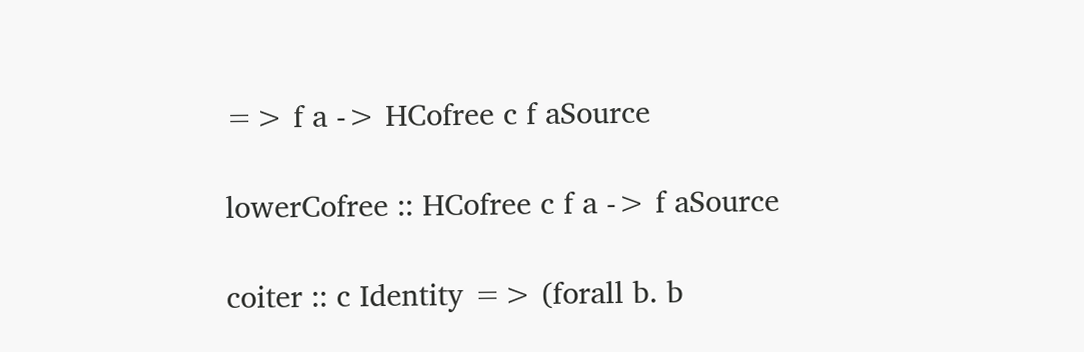=> f a -> HCofree c f aSource

lowerCofree :: HCofree c f a -> f aSource

coiter :: c Identity => (forall b. b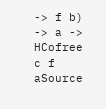-> f b) -> a -> HCofree c f aSource